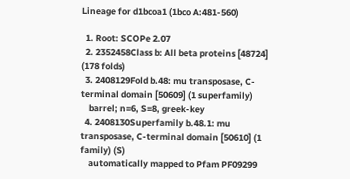Lineage for d1bcoa1 (1bco A:481-560)

  1. Root: SCOPe 2.07
  2. 2352458Class b: All beta proteins [48724] (178 folds)
  3. 2408129Fold b.48: mu transposase, C-terminal domain [50609] (1 superfamily)
    barrel; n=6, S=8, greek-key
  4. 2408130Superfamily b.48.1: mu transposase, C-terminal domain [50610] (1 family) (S)
    automatically mapped to Pfam PF09299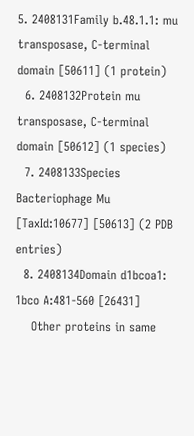5. 2408131Family b.48.1.1: mu transposase, C-terminal domain [50611] (1 protein)
  6. 2408132Protein mu transposase, C-terminal domain [50612] (1 species)
  7. 2408133Species Bacteriophage Mu [TaxId:10677] [50613] (2 PDB entries)
  8. 2408134Domain d1bcoa1: 1bco A:481-560 [26431]
    Other proteins in same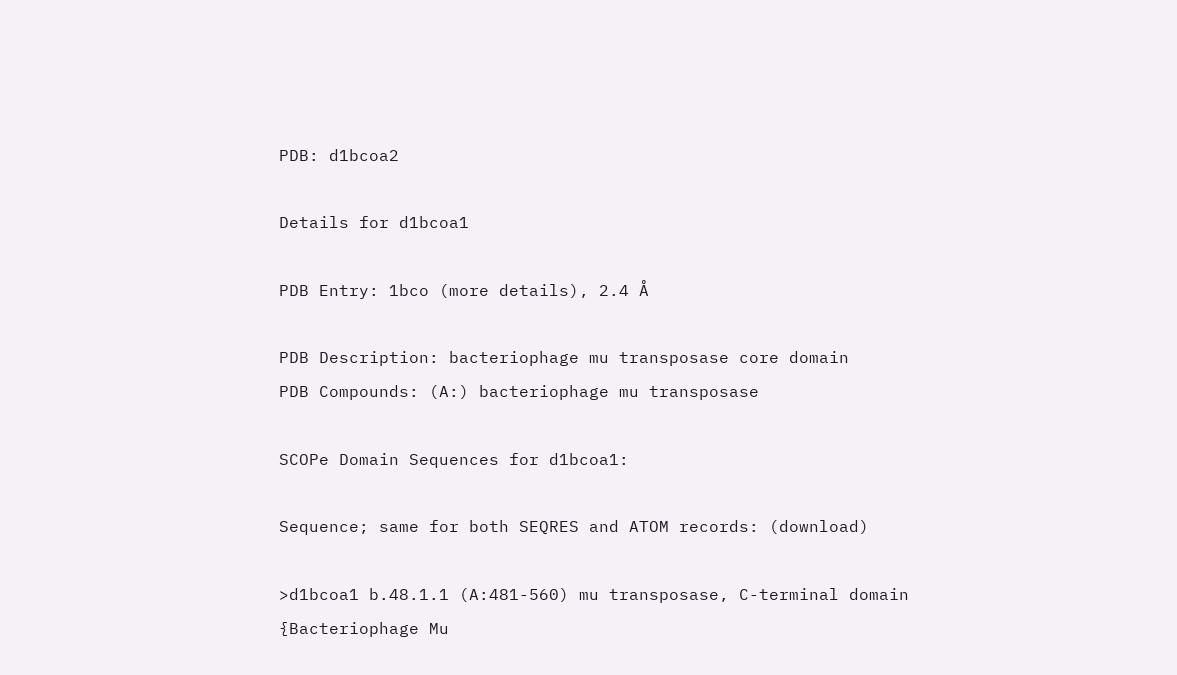PDB: d1bcoa2

Details for d1bcoa1

PDB Entry: 1bco (more details), 2.4 Å

PDB Description: bacteriophage mu transposase core domain
PDB Compounds: (A:) bacteriophage mu transposase

SCOPe Domain Sequences for d1bcoa1:

Sequence; same for both SEQRES and ATOM records: (download)

>d1bcoa1 b.48.1.1 (A:481-560) mu transposase, C-terminal domain {Bacteriophage Mu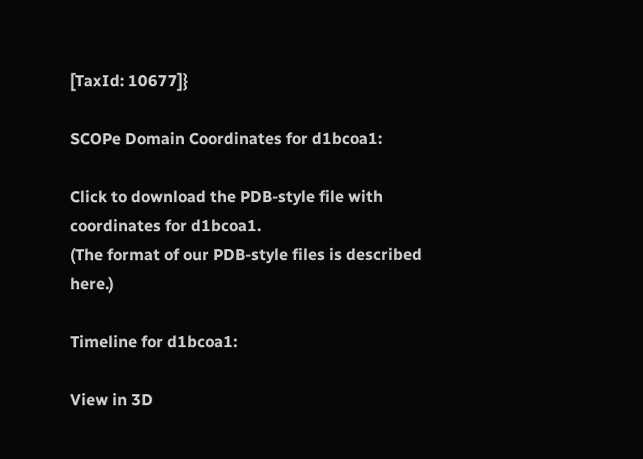[TaxId: 10677]}

SCOPe Domain Coordinates for d1bcoa1:

Click to download the PDB-style file with coordinates for d1bcoa1.
(The format of our PDB-style files is described here.)

Timeline for d1bcoa1:

View in 3D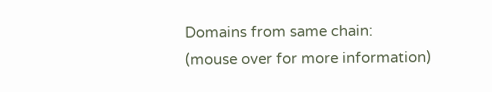Domains from same chain:
(mouse over for more information)